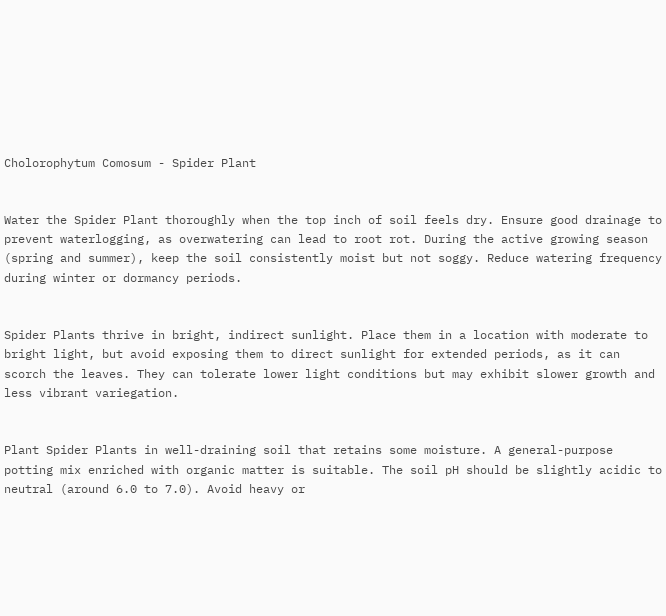Cholorophytum Comosum - Spider Plant


Water the Spider Plant thoroughly when the top inch of soil feels dry. Ensure good drainage to prevent waterlogging, as overwatering can lead to root rot. During the active growing season (spring and summer), keep the soil consistently moist but not soggy. Reduce watering frequency during winter or dormancy periods.


Spider Plants thrive in bright, indirect sunlight. Place them in a location with moderate to bright light, but avoid exposing them to direct sunlight for extended periods, as it can scorch the leaves. They can tolerate lower light conditions but may exhibit slower growth and less vibrant variegation.


Plant Spider Plants in well-draining soil that retains some moisture. A general-purpose potting mix enriched with organic matter is suitable. The soil pH should be slightly acidic to neutral (around 6.0 to 7.0). Avoid heavy or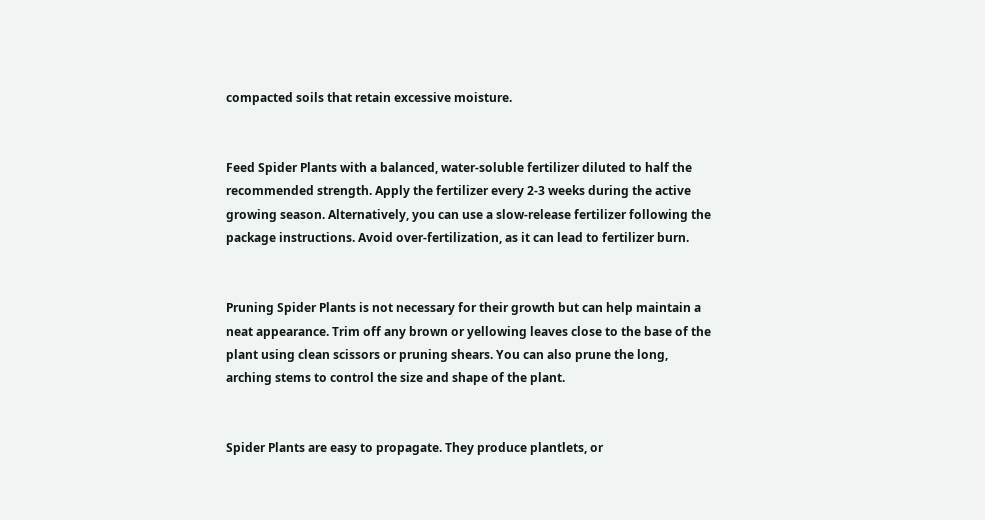compacted soils that retain excessive moisture.


Feed Spider Plants with a balanced, water-soluble fertilizer diluted to half the recommended strength. Apply the fertilizer every 2-3 weeks during the active growing season. Alternatively, you can use a slow-release fertilizer following the package instructions. Avoid over-fertilization, as it can lead to fertilizer burn.


Pruning Spider Plants is not necessary for their growth but can help maintain a neat appearance. Trim off any brown or yellowing leaves close to the base of the plant using clean scissors or pruning shears. You can also prune the long, arching stems to control the size and shape of the plant.


Spider Plants are easy to propagate. They produce plantlets, or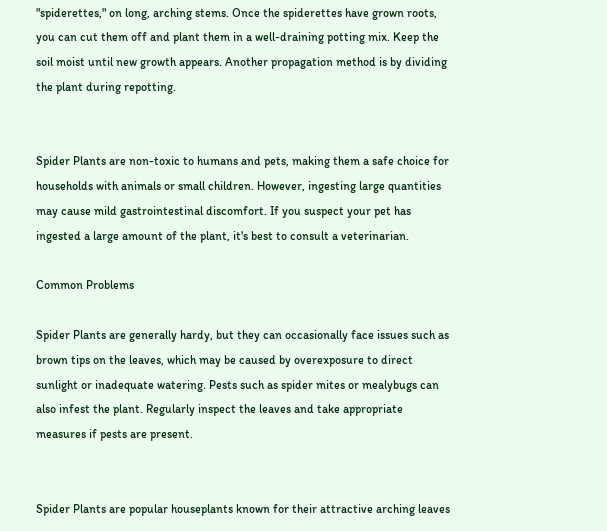"spiderettes," on long, arching stems. Once the spiderettes have grown roots, you can cut them off and plant them in a well-draining potting mix. Keep the soil moist until new growth appears. Another propagation method is by dividing the plant during repotting.


Spider Plants are non-toxic to humans and pets, making them a safe choice for households with animals or small children. However, ingesting large quantities may cause mild gastrointestinal discomfort. If you suspect your pet has ingested a large amount of the plant, it's best to consult a veterinarian.

Common Problems

Spider Plants are generally hardy, but they can occasionally face issues such as brown tips on the leaves, which may be caused by overexposure to direct sunlight or inadequate watering. Pests such as spider mites or mealybugs can also infest the plant. Regularly inspect the leaves and take appropriate measures if pests are present.


Spider Plants are popular houseplants known for their attractive arching leaves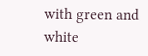with green and white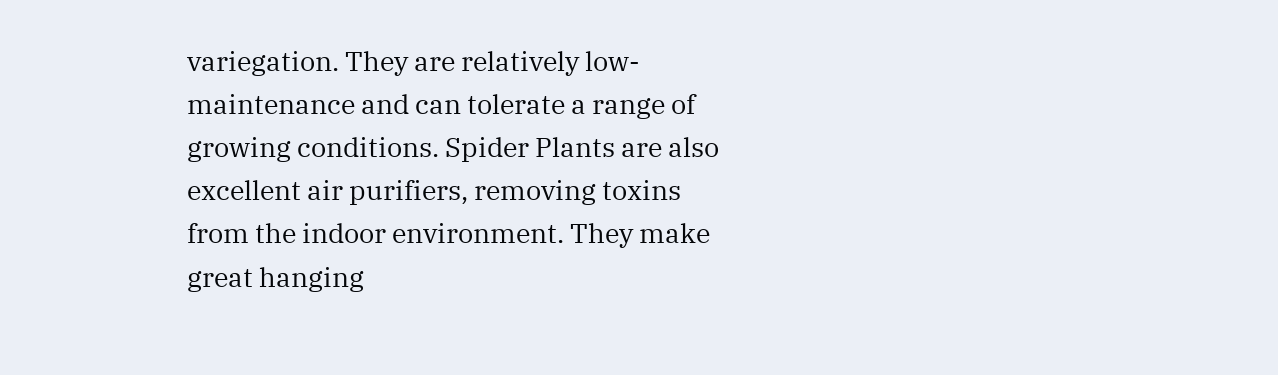variegation. They are relatively low-maintenance and can tolerate a range of growing conditions. Spider Plants are also excellent air purifiers, removing toxins from the indoor environment. They make great hanging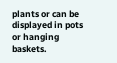plants or can be displayed in pots or hanging baskets.